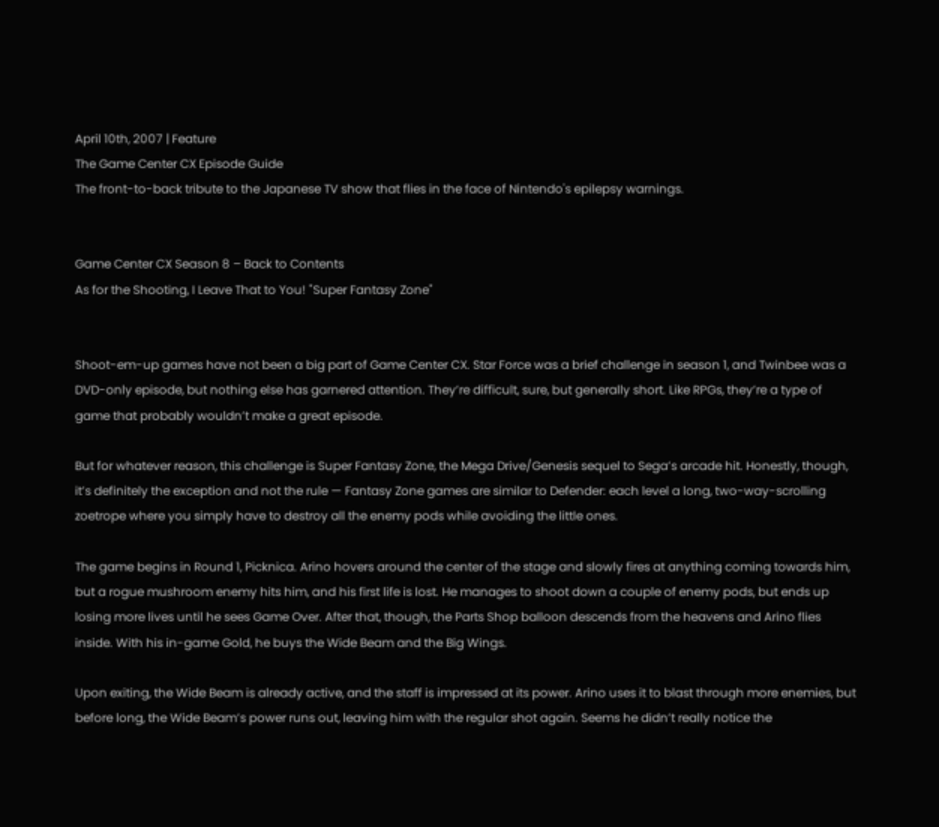April 10th, 2007 | Feature
The Game Center CX Episode Guide
The front-to-back tribute to the Japanese TV show that flies in the face of Nintendo's epilepsy warnings.


Game Center CX Season 8 – Back to Contents
As for the Shooting, I Leave That to You! "Super Fantasy Zone"


Shoot-em-up games have not been a big part of Game Center CX. Star Force was a brief challenge in season 1, and Twinbee was a DVD-only episode, but nothing else has garnered attention. They’re difficult, sure, but generally short. Like RPGs, they’re a type of game that probably wouldn’t make a great episode.

But for whatever reason, this challenge is Super Fantasy Zone, the Mega Drive/Genesis sequel to Sega’s arcade hit. Honestly, though, it’s definitely the exception and not the rule — Fantasy Zone games are similar to Defender: each level a long, two-way-scrolling zoetrope where you simply have to destroy all the enemy pods while avoiding the little ones.

The game begins in Round 1, Picknica. Arino hovers around the center of the stage and slowly fires at anything coming towards him, but a rogue mushroom enemy hits him, and his first life is lost. He manages to shoot down a couple of enemy pods, but ends up losing more lives until he sees Game Over. After that, though, the Parts Shop balloon descends from the heavens and Arino flies inside. With his in-game Gold, he buys the Wide Beam and the Big Wings.

Upon exiting, the Wide Beam is already active, and the staff is impressed at its power. Arino uses it to blast through more enemies, but before long, the Wide Beam’s power runs out, leaving him with the regular shot again. Seems he didn’t really notice the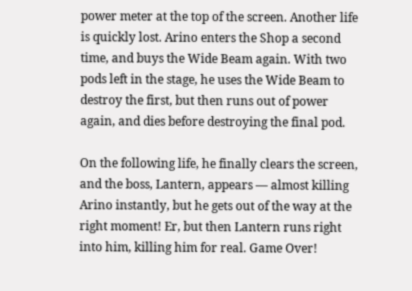power meter at the top of the screen. Another life is quickly lost. Arino enters the Shop a second time, and buys the Wide Beam again. With two pods left in the stage, he uses the Wide Beam to destroy the first, but then runs out of power again, and dies before destroying the final pod.

On the following life, he finally clears the screen, and the boss, Lantern, appears — almost killing Arino instantly, but he gets out of the way at the right moment! Er, but then Lantern runs right into him, killing him for real. Game Over!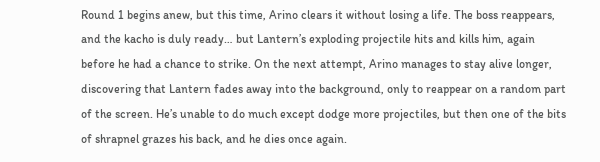Round 1 begins anew, but this time, Arino clears it without losing a life. The boss reappears, and the kacho is duly ready… but Lantern’s exploding projectile hits and kills him, again before he had a chance to strike. On the next attempt, Arino manages to stay alive longer, discovering that Lantern fades away into the background, only to reappear on a random part of the screen. He’s unable to do much except dodge more projectiles, but then one of the bits of shrapnel grazes his back, and he dies once again.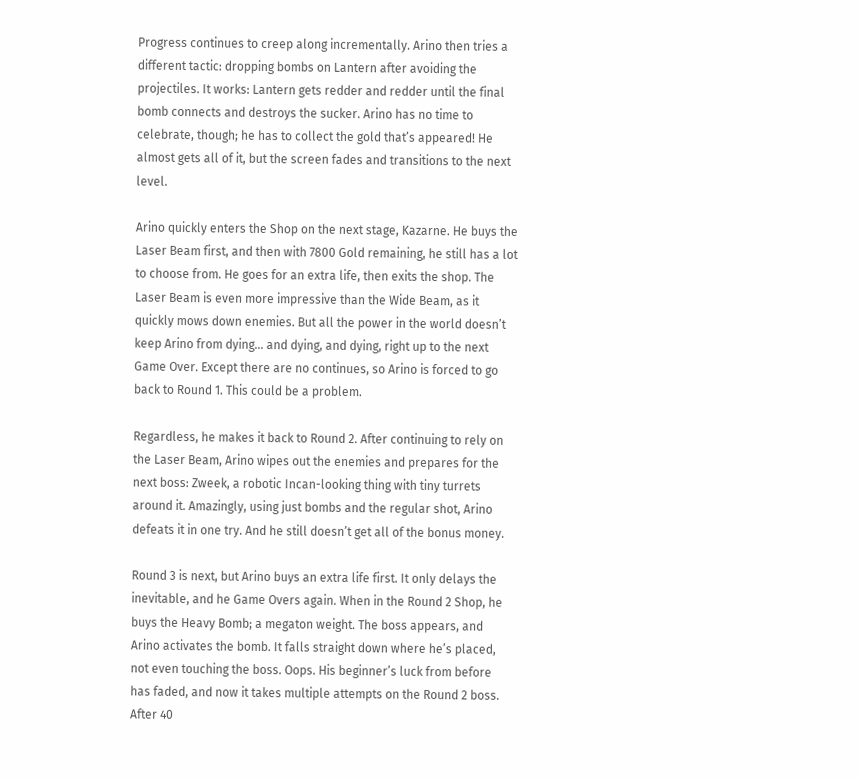Progress continues to creep along incrementally. Arino then tries a different tactic: dropping bombs on Lantern after avoiding the projectiles. It works: Lantern gets redder and redder until the final bomb connects and destroys the sucker. Arino has no time to celebrate, though; he has to collect the gold that’s appeared! He almost gets all of it, but the screen fades and transitions to the next level.

Arino quickly enters the Shop on the next stage, Kazarne. He buys the Laser Beam first, and then with 7800 Gold remaining, he still has a lot to choose from. He goes for an extra life, then exits the shop. The Laser Beam is even more impressive than the Wide Beam, as it quickly mows down enemies. But all the power in the world doesn’t keep Arino from dying… and dying, and dying, right up to the next Game Over. Except there are no continues, so Arino is forced to go back to Round 1. This could be a problem.

Regardless, he makes it back to Round 2. After continuing to rely on the Laser Beam, Arino wipes out the enemies and prepares for the next boss: Zweek, a robotic Incan-looking thing with tiny turrets around it. Amazingly, using just bombs and the regular shot, Arino defeats it in one try. And he still doesn’t get all of the bonus money.

Round 3 is next, but Arino buys an extra life first. It only delays the inevitable, and he Game Overs again. When in the Round 2 Shop, he buys the Heavy Bomb; a megaton weight. The boss appears, and Arino activates the bomb. It falls straight down where he’s placed, not even touching the boss. Oops. His beginner’s luck from before has faded, and now it takes multiple attempts on the Round 2 boss. After 40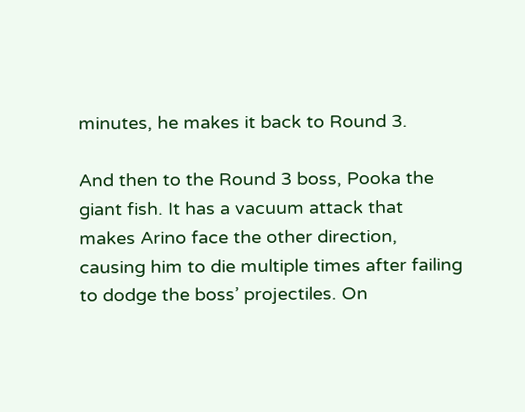minutes, he makes it back to Round 3.

And then to the Round 3 boss, Pooka the giant fish. It has a vacuum attack that makes Arino face the other direction, causing him to die multiple times after failing to dodge the boss’ projectiles. On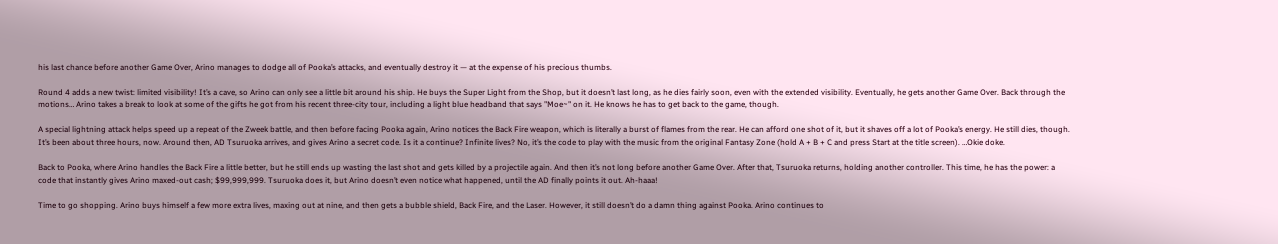his last chance before another Game Over, Arino manages to dodge all of Pooka’s attacks, and eventually destroy it — at the expense of his precious thumbs.

Round 4 adds a new twist: limited visibility! It’s a cave, so Arino can only see a little bit around his ship. He buys the Super Light from the Shop, but it doesn’t last long, as he dies fairly soon, even with the extended visibility. Eventually, he gets another Game Over. Back through the motions… Arino takes a break to look at some of the gifts he got from his recent three-city tour, including a light blue headband that says "Moe~" on it. He knows he has to get back to the game, though.

A special lightning attack helps speed up a repeat of the Zweek battle, and then before facing Pooka again, Arino notices the Back Fire weapon, which is literally a burst of flames from the rear. He can afford one shot of it, but it shaves off a lot of Pooka’s energy. He still dies, though. It’s been about three hours, now. Around then, AD Tsuruoka arrives, and gives Arino a secret code. Is it a continue? Infinite lives? No, it’s the code to play with the music from the original Fantasy Zone (hold A + B + C and press Start at the title screen). …Okie doke.

Back to Pooka, where Arino handles the Back Fire a little better, but he still ends up wasting the last shot and gets killed by a projectile again. And then it’s not long before another Game Over. After that, Tsuruoka returns, holding another controller. This time, he has the power: a code that instantly gives Arino maxed-out cash; $99,999,999. Tsuruoka does it, but Arino doesn’t even notice what happened, until the AD finally points it out. Ah-haaa!

Time to go shopping. Arino buys himself a few more extra lives, maxing out at nine, and then gets a bubble shield, Back Fire, and the Laser. However, it still doesn’t do a damn thing against Pooka. Arino continues to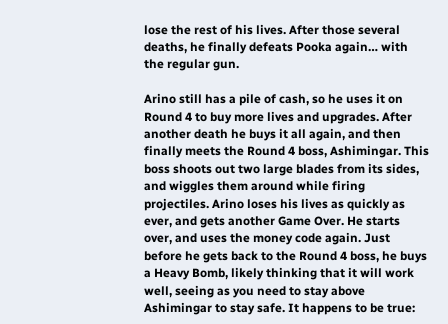lose the rest of his lives. After those several deaths, he finally defeats Pooka again… with the regular gun.

Arino still has a pile of cash, so he uses it on Round 4 to buy more lives and upgrades. After another death he buys it all again, and then finally meets the Round 4 boss, Ashimingar. This boss shoots out two large blades from its sides, and wiggles them around while firing projectiles. Arino loses his lives as quickly as ever, and gets another Game Over. He starts over, and uses the money code again. Just before he gets back to the Round 4 boss, he buys a Heavy Bomb, likely thinking that it will work well, seeing as you need to stay above Ashimingar to stay safe. It happens to be true: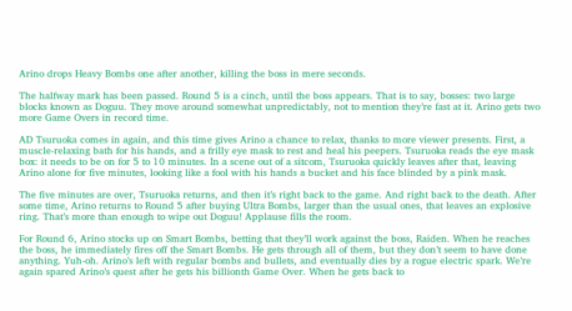Arino drops Heavy Bombs one after another, killing the boss in mere seconds.

The halfway mark has been passed. Round 5 is a cinch, until the boss appears. That is to say, bosses: two large blocks known as Doguu. They move around somewhat unpredictably, not to mention they’re fast at it. Arino gets two more Game Overs in record time.

AD Tsuruoka comes in again, and this time gives Arino a chance to relax, thanks to more viewer presents. First, a muscle-relaxing bath for his hands, and a frilly eye mask to rest and heal his peepers. Tsuruoka reads the eye mask box: it needs to be on for 5 to 10 minutes. In a scene out of a sitcom, Tsuruoka quickly leaves after that, leaving Arino alone for five minutes, looking like a fool with his hands a bucket and his face blinded by a pink mask.

The five minutes are over, Tsuruoka returns, and then it’s right back to the game. And right back to the death. After some time, Arino returns to Round 5 after buying Ultra Bombs, larger than the usual ones, that leaves an explosive ring. That’s more than enough to wipe out Doguu! Applause fills the room.

For Round 6, Arino stocks up on Smart Bombs, betting that they’ll work against the boss, Raiden. When he reaches the boss, he immediately fires off the Smart Bombs. He gets through all of them, but they don’t seem to have done anything. Yuh-oh. Arino’s left with regular bombs and bullets, and eventually dies by a rogue electric spark. We’re again spared Arino’s quest after he gets his billionth Game Over. When he gets back to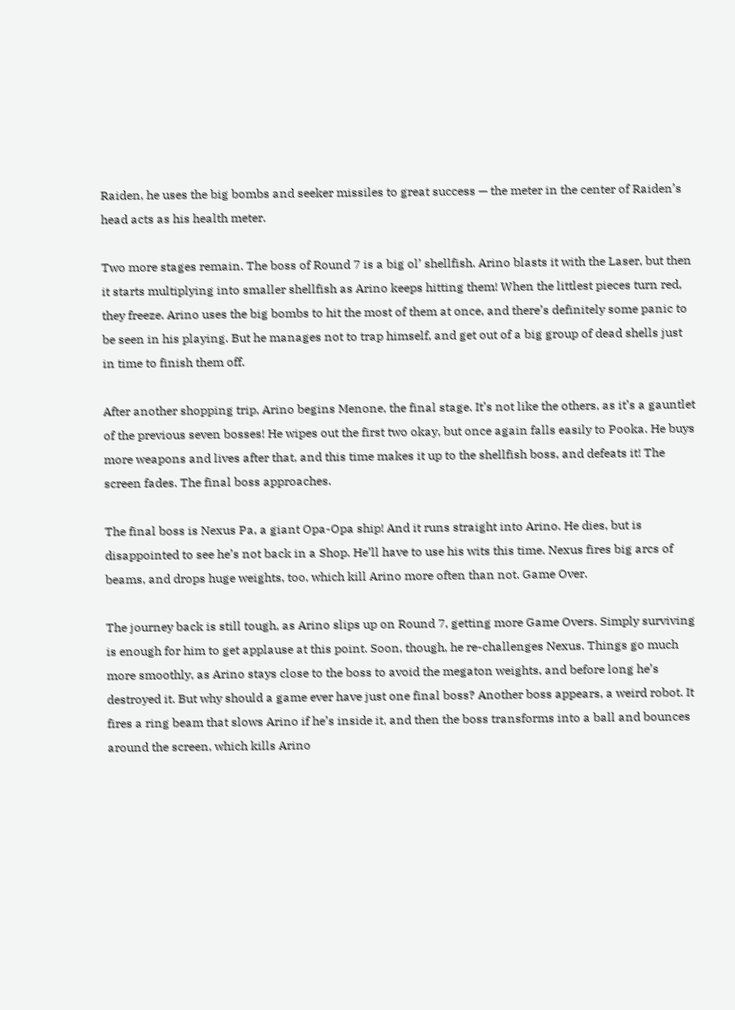Raiden, he uses the big bombs and seeker missiles to great success — the meter in the center of Raiden’s head acts as his health meter.

Two more stages remain. The boss of Round 7 is a big ol’ shellfish. Arino blasts it with the Laser, but then it starts multiplying into smaller shellfish as Arino keeps hitting them! When the littlest pieces turn red, they freeze. Arino uses the big bombs to hit the most of them at once, and there’s definitely some panic to be seen in his playing. But he manages not to trap himself, and get out of a big group of dead shells just in time to finish them off.

After another shopping trip, Arino begins Menone, the final stage. It’s not like the others, as it’s a gauntlet of the previous seven bosses! He wipes out the first two okay, but once again falls easily to Pooka. He buys more weapons and lives after that, and this time makes it up to the shellfish boss, and defeats it! The screen fades. The final boss approaches.

The final boss is Nexus Pa, a giant Opa-Opa ship! And it runs straight into Arino. He dies, but is disappointed to see he’s not back in a Shop. He’ll have to use his wits this time. Nexus fires big arcs of beams, and drops huge weights, too, which kill Arino more often than not. Game Over.

The journey back is still tough, as Arino slips up on Round 7, getting more Game Overs. Simply surviving is enough for him to get applause at this point. Soon, though, he re-challenges Nexus. Things go much more smoothly, as Arino stays close to the boss to avoid the megaton weights, and before long he’s destroyed it. But why should a game ever have just one final boss? Another boss appears, a weird robot. It fires a ring beam that slows Arino if he’s inside it, and then the boss transforms into a ball and bounces around the screen, which kills Arino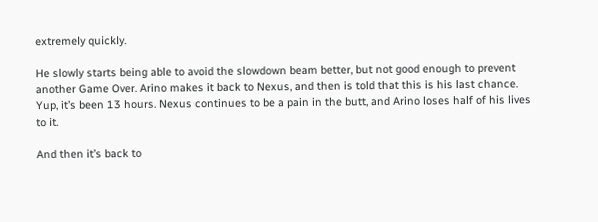extremely quickly.

He slowly starts being able to avoid the slowdown beam better, but not good enough to prevent another Game Over. Arino makes it back to Nexus, and then is told that this is his last chance. Yup, it’s been 13 hours. Nexus continues to be a pain in the butt, and Arino loses half of his lives to it.

And then it’s back to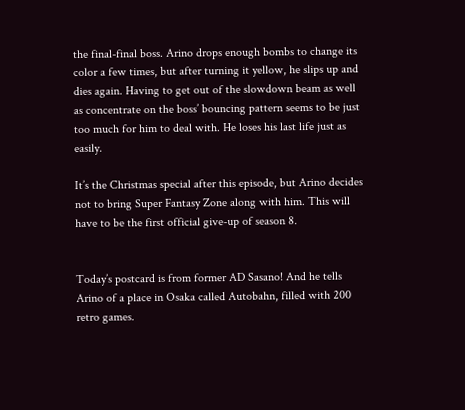the final-final boss. Arino drops enough bombs to change its color a few times, but after turning it yellow, he slips up and dies again. Having to get out of the slowdown beam as well as concentrate on the boss’ bouncing pattern seems to be just too much for him to deal with. He loses his last life just as easily.

It’s the Christmas special after this episode, but Arino decides not to bring Super Fantasy Zone along with him. This will have to be the first official give-up of season 8.


Today’s postcard is from former AD Sasano! And he tells Arino of a place in Osaka called Autobahn, filled with 200 retro games.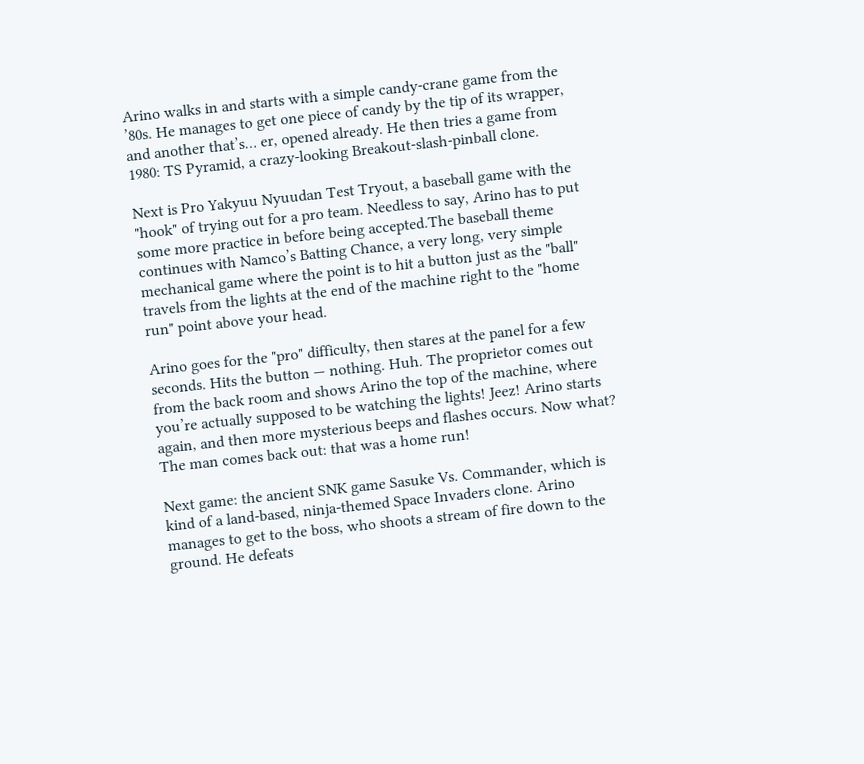Arino walks in and starts with a simple candy-crane game from the ’80s. He manages to get one piece of candy by the tip of its wrapper, and another that’s… er, opened already. He then tries a game from 1980: TS Pyramid, a crazy-looking Breakout-slash-pinball clone.

Next is Pro Yakyuu Nyuudan Test Tryout, a baseball game with the "hook" of trying out for a pro team. Needless to say, Arino has to put some more practice in before being accepted.The baseball theme continues with Namco’s Batting Chance, a very long, very simple mechanical game where the point is to hit a button just as the "ball" travels from the lights at the end of the machine right to the "home run" point above your head.

Arino goes for the "pro" difficulty, then stares at the panel for a few seconds. Hits the button — nothing. Huh. The proprietor comes out from the back room and shows Arino the top of the machine, where you’re actually supposed to be watching the lights! Jeez! Arino starts again, and then more mysterious beeps and flashes occurs. Now what? The man comes back out: that was a home run!

Next game: the ancient SNK game Sasuke Vs. Commander, which is kind of a land-based, ninja-themed Space Invaders clone. Arino manages to get to the boss, who shoots a stream of fire down to the ground. He defeats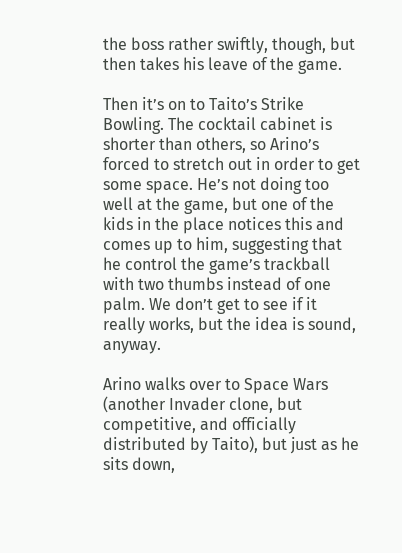the boss rather swiftly, though, but then takes his leave of the game.

Then it’s on to Taito’s Strike Bowling. The cocktail cabinet is shorter than others, so Arino’s forced to stretch out in order to get some space. He’s not doing too well at the game, but one of the kids in the place notices this and comes up to him, suggesting that he control the game’s trackball with two thumbs instead of one palm. We don’t get to see if it really works, but the idea is sound, anyway.

Arino walks over to Space Wars (another Invader clone, but competitive, and officially distributed by Taito), but just as he sits down,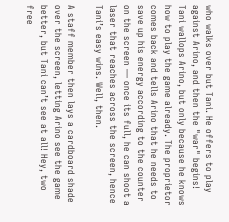who walks over but Tani. He offers to play against Arino, and then the "war" begins! Tani wallops Arino, but only because he knows how to play the game already. The proprietor comes back and tells Arino that he needs to save up his energy according to the counter on the screen — once its full, he can shoot a laser that reaches across the screen, hence Tani’s easy wins. Well, then.

A staff member then lays a cardboard shade over the screen, letting Arino see the game better, but Tani can’t see at all! Hey, two free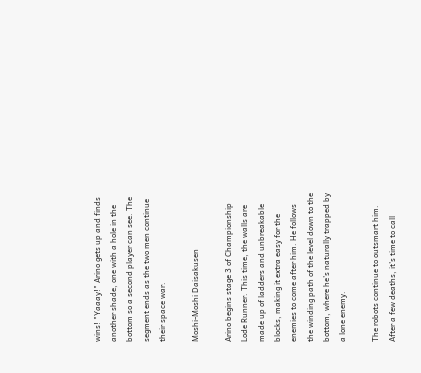wins! "Yaaay!" Arino gets up and finds another shade, one with a hole in the bottom so a second player can see. The segment ends as the two men continue their space war.

Moshi-Moshi Daisakusen

Arino begins stage 3 of Championship Lode Runner. This time, the walls are made up of ladders and unbreakable blocks, making it extra easy for the enemies to come after him. He follows the winding path of the level down to the bottom, where he’s naturally trapped by a lone enemy.

The robots continue to outsmart him. After a few deaths, it’s time to call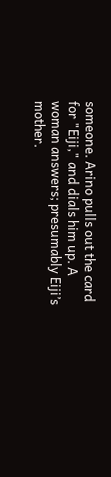someone. Arino pulls out the card for "Eiji," and dials him up. A woman answers; presumably Eiji’s mother.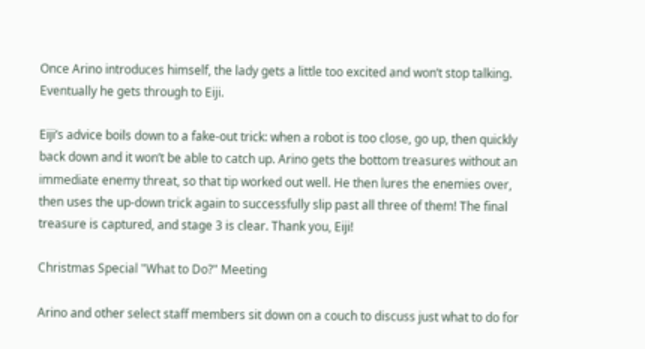Once Arino introduces himself, the lady gets a little too excited and won’t stop talking. Eventually he gets through to Eiji.

Eiji’s advice boils down to a fake-out trick: when a robot is too close, go up, then quickly back down and it won’t be able to catch up. Arino gets the bottom treasures without an immediate enemy threat, so that tip worked out well. He then lures the enemies over, then uses the up-down trick again to successfully slip past all three of them! The final treasure is captured, and stage 3 is clear. Thank you, Eiji!

Christmas Special "What to Do?" Meeting

Arino and other select staff members sit down on a couch to discuss just what to do for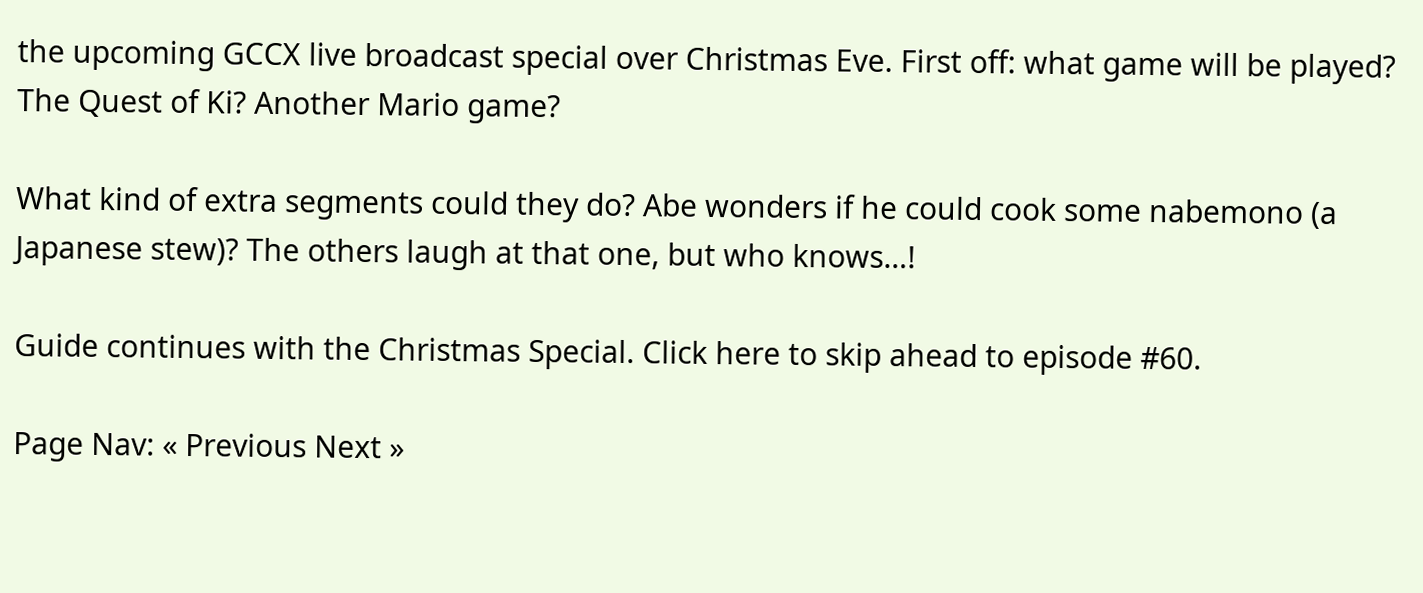the upcoming GCCX live broadcast special over Christmas Eve. First off: what game will be played? The Quest of Ki? Another Mario game?

What kind of extra segments could they do? Abe wonders if he could cook some nabemono (a Japanese stew)? The others laugh at that one, but who knows…!

Guide continues with the Christmas Special. Click here to skip ahead to episode #60.

Page Nav: « Previous Next »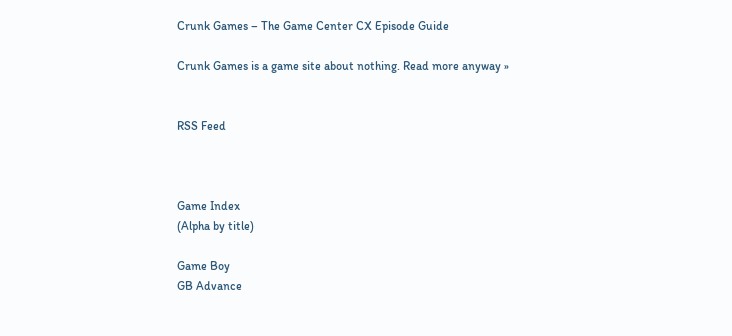Crunk Games – The Game Center CX Episode Guide

Crunk Games is a game site about nothing. Read more anyway »


RSS Feed



Game Index
(Alpha by title)

Game Boy
GB Advance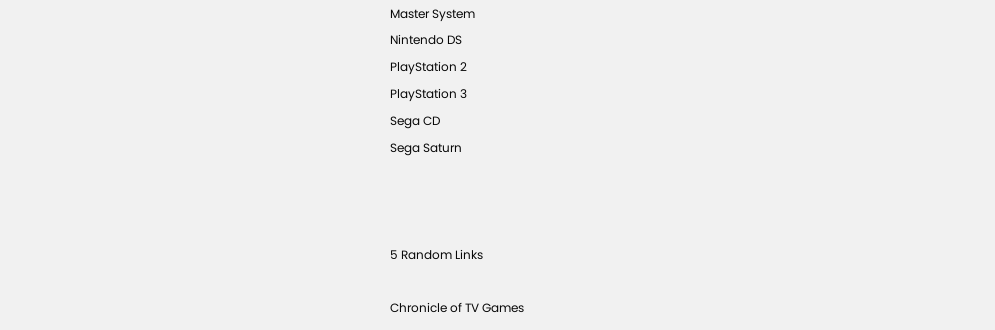Master System
Nintendo DS
PlayStation 2
PlayStation 3
Sega CD
Sega Saturn



5 Random Links

Chronicle of TV Games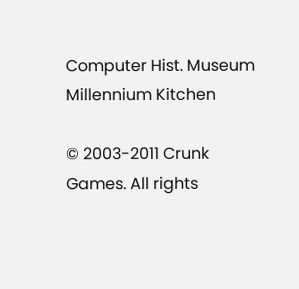Computer Hist. Museum
Millennium Kitchen

© 2003-2011 Crunk Games. All rights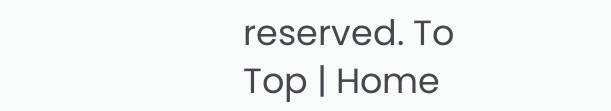reserved. To Top | Home